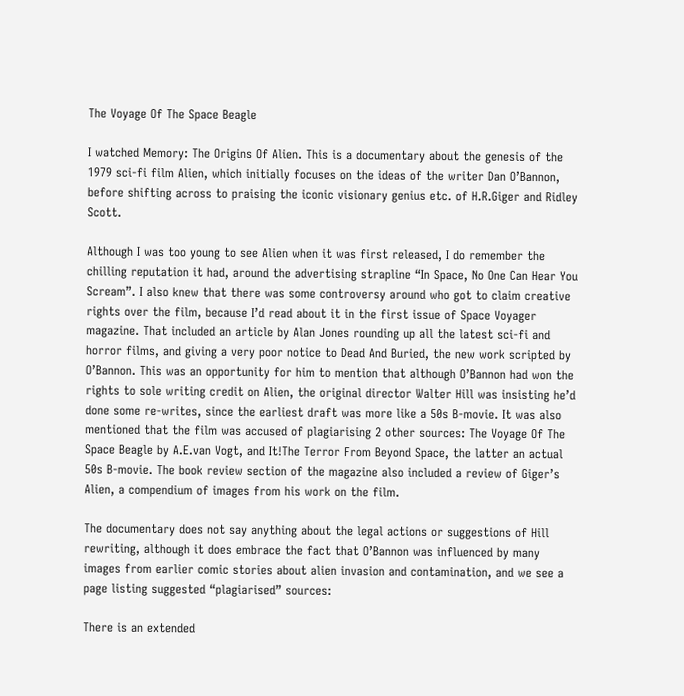The Voyage Of The Space Beagle

I watched Memory: The Origins Of Alien. This is a documentary about the genesis of the 1979 sci-fi film Alien, which initially focuses on the ideas of the writer Dan O’Bannon, before shifting across to praising the iconic visionary genius etc. of H.R.Giger and Ridley Scott.

Although I was too young to see Alien when it was first released, I do remember the chilling reputation it had, around the advertising strapline “In Space, No One Can Hear You Scream”. I also knew that there was some controversy around who got to claim creative rights over the film, because I’d read about it in the first issue of Space Voyager magazine. That included an article by Alan Jones rounding up all the latest sci-fi and horror films, and giving a very poor notice to Dead And Buried, the new work scripted by O’Bannon. This was an opportunity for him to mention that although O’Bannon had won the rights to sole writing credit on Alien, the original director Walter Hill was insisting he’d done some re-writes, since the earliest draft was more like a 50s B-movie. It was also mentioned that the film was accused of plagiarising 2 other sources: The Voyage Of The Space Beagle by A.E.van Vogt, and It!The Terror From Beyond Space, the latter an actual 50s B-movie. The book review section of the magazine also included a review of Giger’s Alien, a compendium of images from his work on the film.

The documentary does not say anything about the legal actions or suggestions of Hill rewriting, although it does embrace the fact that O’Bannon was influenced by many images from earlier comic stories about alien invasion and contamination, and we see a page listing suggested “plagiarised” sources:

There is an extended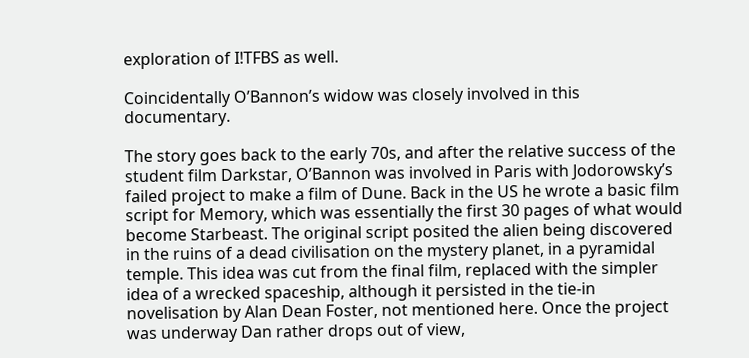exploration of I!TFBS as well.

Coincidentally O’Bannon’s widow was closely involved in this documentary.

The story goes back to the early 70s, and after the relative success of the student film Darkstar, O’Bannon was involved in Paris with Jodorowsky’s failed project to make a film of Dune. Back in the US he wrote a basic film script for Memory, which was essentially the first 30 pages of what would become Starbeast. The original script posited the alien being discovered in the ruins of a dead civilisation on the mystery planet, in a pyramidal temple. This idea was cut from the final film, replaced with the simpler idea of a wrecked spaceship, although it persisted in the tie-in novelisation by Alan Dean Foster, not mentioned here. Once the project was underway Dan rather drops out of view,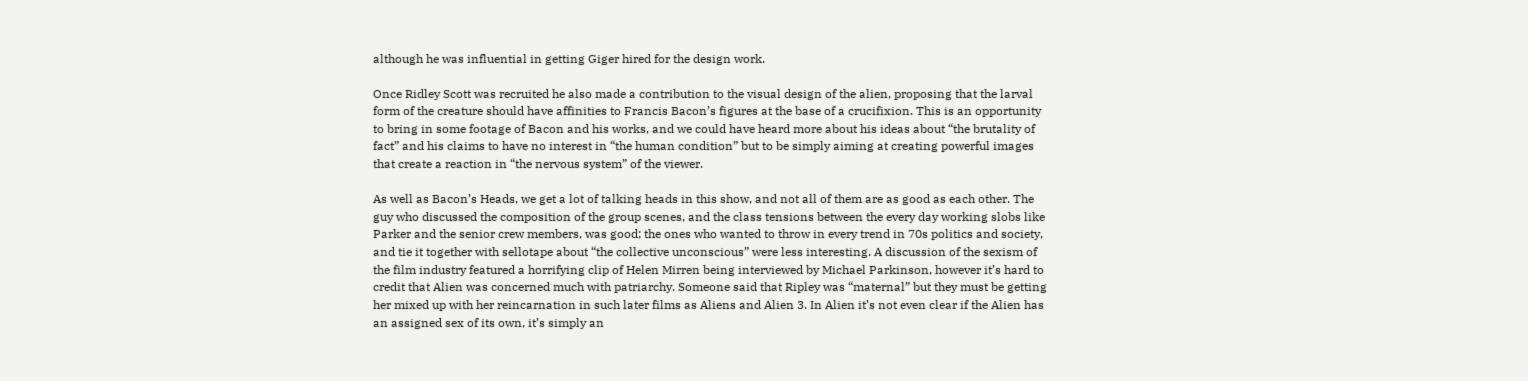although he was influential in getting Giger hired for the design work.

Once Ridley Scott was recruited he also made a contribution to the visual design of the alien, proposing that the larval form of the creature should have affinities to Francis Bacon’s figures at the base of a crucifixion. This is an opportunity to bring in some footage of Bacon and his works, and we could have heard more about his ideas about “the brutality of fact” and his claims to have no interest in “the human condition” but to be simply aiming at creating powerful images that create a reaction in “the nervous system” of the viewer.

As well as Bacon’s Heads, we get a lot of talking heads in this show, and not all of them are as good as each other. The guy who discussed the composition of the group scenes, and the class tensions between the every day working slobs like Parker and the senior crew members, was good; the ones who wanted to throw in every trend in 70s politics and society, and tie it together with sellotape about “the collective unconscious” were less interesting. A discussion of the sexism of the film industry featured a horrifying clip of Helen Mirren being interviewed by Michael Parkinson, however it’s hard to credit that Alien was concerned much with patriarchy. Someone said that Ripley was “maternal” but they must be getting her mixed up with her reincarnation in such later films as Aliens and Alien 3. In Alien it’s not even clear if the Alien has an assigned sex of its own, it’s simply an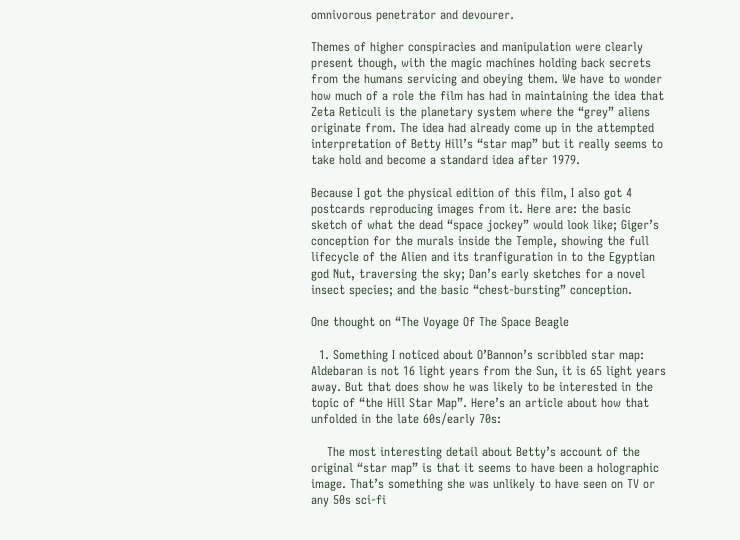omnivorous penetrator and devourer.

Themes of higher conspiracies and manipulation were clearly present though, with the magic machines holding back secrets from the humans servicing and obeying them. We have to wonder how much of a role the film has had in maintaining the idea that Zeta Reticuli is the planetary system where the “grey” aliens originate from. The idea had already come up in the attempted interpretation of Betty Hill’s “star map” but it really seems to take hold and become a standard idea after 1979.

Because I got the physical edition of this film, I also got 4 postcards reproducing images from it. Here are: the basic sketch of what the dead “space jockey” would look like; Giger’s conception for the murals inside the Temple, showing the full lifecycle of the Alien and its tranfiguration in to the Egyptian god Nut, traversing the sky; Dan’s early sketches for a novel insect species; and the basic “chest-bursting” conception.

One thought on “The Voyage Of The Space Beagle

  1. Something I noticed about O’Bannon’s scribbled star map: Aldebaran is not 16 light years from the Sun, it is 65 light years away. But that does show he was likely to be interested in the topic of “the Hill Star Map”. Here’s an article about how that unfolded in the late 60s/early 70s:

    The most interesting detail about Betty’s account of the original “star map” is that it seems to have been a holographic image. That’s something she was unlikely to have seen on TV or any 50s sci-fi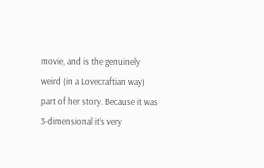movie, and is the genuinely weird (in a Lovecraftian way) part of her story. Because it was 3-dimensional it’s very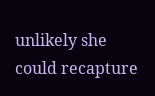unlikely she could recapture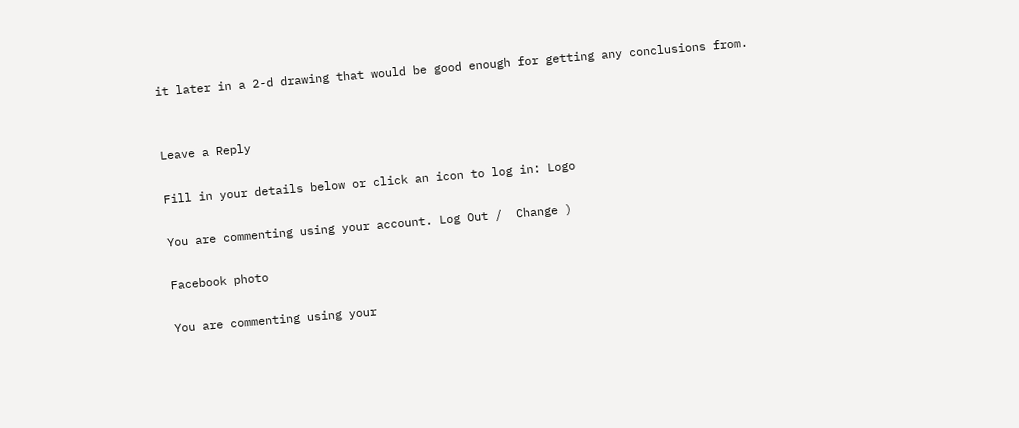it later in a 2-d drawing that would be good enough for getting any conclusions from.


Leave a Reply

Fill in your details below or click an icon to log in: Logo

You are commenting using your account. Log Out /  Change )

Facebook photo

You are commenting using your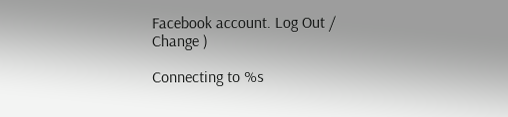Facebook account. Log Out /  Change )

Connecting to %s